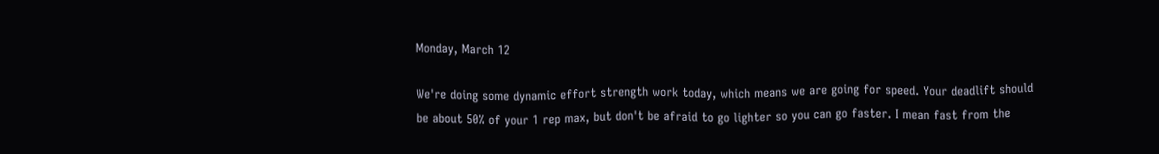Monday, March 12

We're doing some dynamic effort strength work today, which means we are going for speed. Your deadlift should be about 50% of your 1 rep max, but don't be afraid to go lighter so you can go faster. I mean fast from the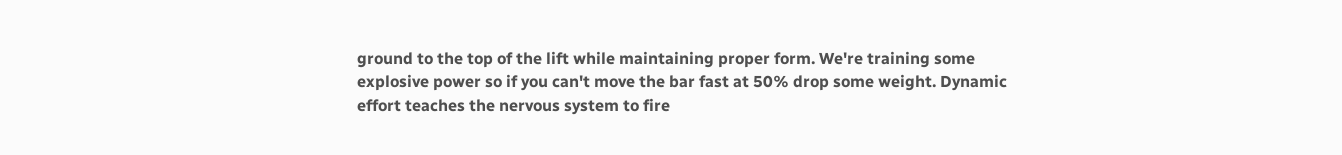ground to the top of the lift while maintaining proper form. We're training some explosive power so if you can't move the bar fast at 50% drop some weight. Dynamic effort teaches the nervous system to fire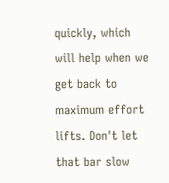quickly, which will help when we get back to maximum effort lifts. Don't let that bar slow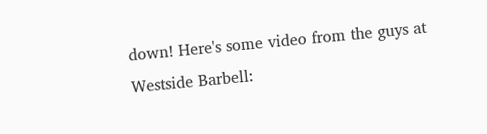down! Here's some video from the guys at Westside Barbell: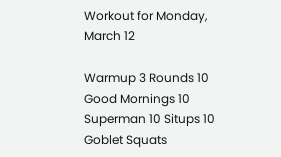Workout for Monday, March 12

Warmup 3 Rounds 10 Good Mornings 10 Superman 10 Situps 10 Goblet Squats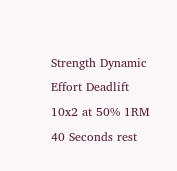Strength Dynamic Effort Deadlift 10x2 at 50% 1RM 40 Seconds rest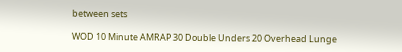between sets

WOD 10 Minute AMRAP 30 Double Unders 20 Overhead Lunge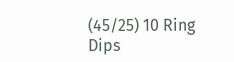(45/25) 10 Ring Dips